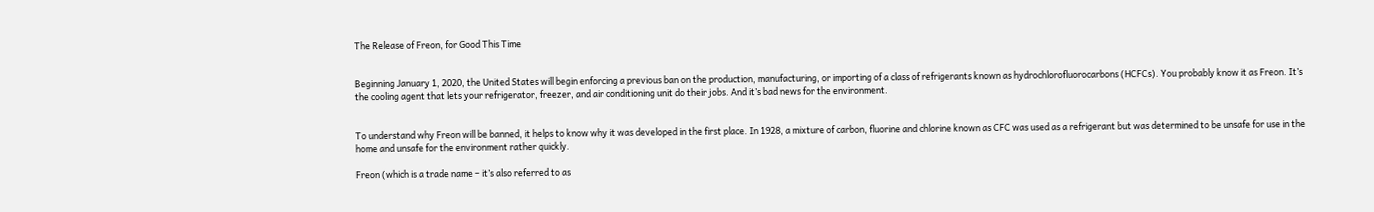The Release of Freon, for Good This Time


Beginning January 1, 2020, the United States will begin enforcing a previous ban on the production, manufacturing, or importing of a class of refrigerants known as hydrochlorofluorocarbons (HCFCs). You probably know it as Freon. It’s the cooling agent that lets your refrigerator, freezer, and air conditioning unit do their jobs. And it’s bad news for the environment.


To understand why Freon will be banned, it helps to know why it was developed in the first place. In 1928, a mixture of carbon, fluorine and chlorine known as CFC was used as a refrigerant but was determined to be unsafe for use in the home and unsafe for the environment rather quickly.

Freon (which is a trade name – it’s also referred to as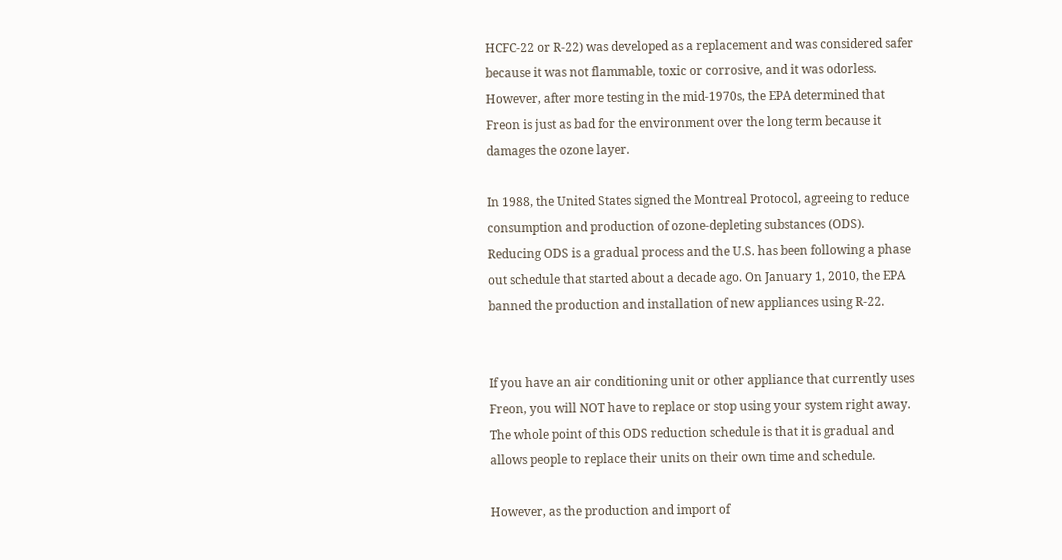HCFC-22 or R-22) was developed as a replacement and was considered safer because it was not flammable, toxic or corrosive, and it was odorless. However, after more testing in the mid-1970s, the EPA determined that Freon is just as bad for the environment over the long term because it damages the ozone layer.

In 1988, the United States signed the Montreal Protocol, agreeing to reduce consumption and production of ozone-depleting substances (ODS). Reducing ODS is a gradual process and the U.S. has been following a phase out schedule that started about a decade ago. On January 1, 2010, the EPA banned the production and installation of new appliances using R-22.


If you have an air conditioning unit or other appliance that currently uses Freon, you will NOT have to replace or stop using your system right away. The whole point of this ODS reduction schedule is that it is gradual and allows people to replace their units on their own time and schedule.

However, as the production and import of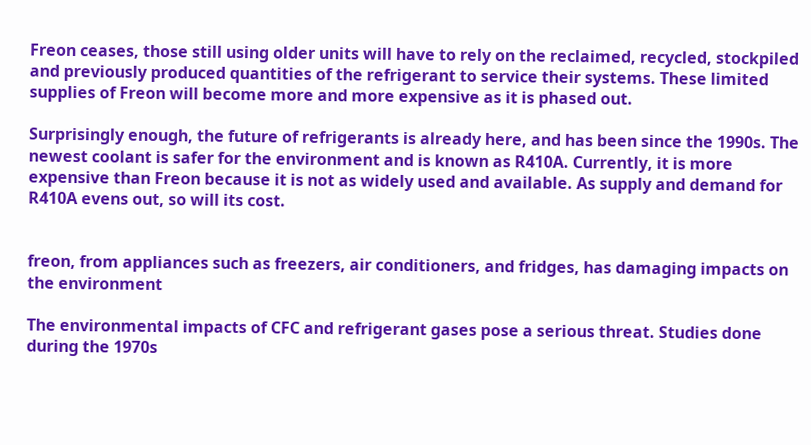Freon ceases, those still using older units will have to rely on the reclaimed, recycled, stockpiled and previously produced quantities of the refrigerant to service their systems. These limited supplies of Freon will become more and more expensive as it is phased out.

Surprisingly enough, the future of refrigerants is already here, and has been since the 1990s. The newest coolant is safer for the environment and is known as R410A. Currently, it is more expensive than Freon because it is not as widely used and available. As supply and demand for R410A evens out, so will its cost.


freon, from appliances such as freezers, air conditioners, and fridges, has damaging impacts on the environment

The environmental impacts of CFC and refrigerant gases pose a serious threat. Studies done during the 1970s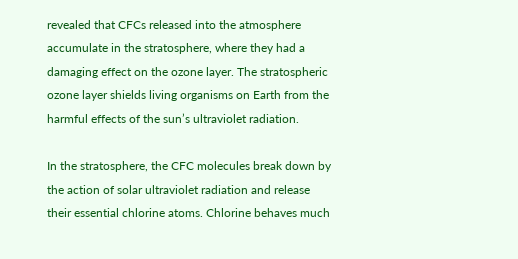revealed that CFCs released into the atmosphere accumulate in the stratosphere, where they had a damaging effect on the ozone layer. The stratospheric ozone layer shields living organisms on Earth from the harmful effects of the sun’s ultraviolet radiation.

In the stratosphere, the CFC molecules break down by the action of solar ultraviolet radiation and release their essential chlorine atoms. Chlorine behaves much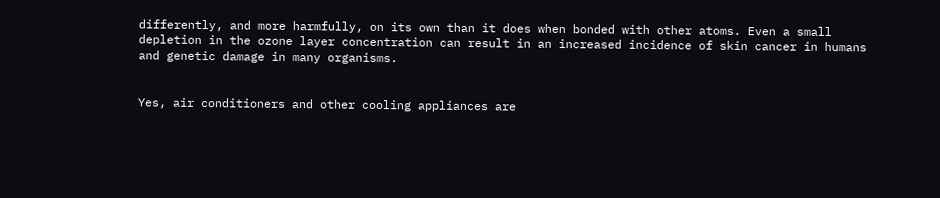differently, and more harmfully, on its own than it does when bonded with other atoms. Even a small depletion in the ozone layer concentration can result in an increased incidence of skin cancer in humans and genetic damage in many organisms.


Yes, air conditioners and other cooling appliances are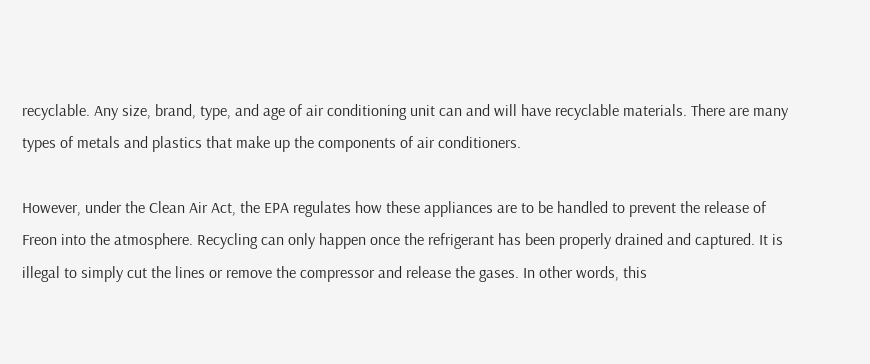recyclable. Any size, brand, type, and age of air conditioning unit can and will have recyclable materials. There are many types of metals and plastics that make up the components of air conditioners.

However, under the Clean Air Act, the EPA regulates how these appliances are to be handled to prevent the release of Freon into the atmosphere. Recycling can only happen once the refrigerant has been properly drained and captured. It is illegal to simply cut the lines or remove the compressor and release the gases. In other words, this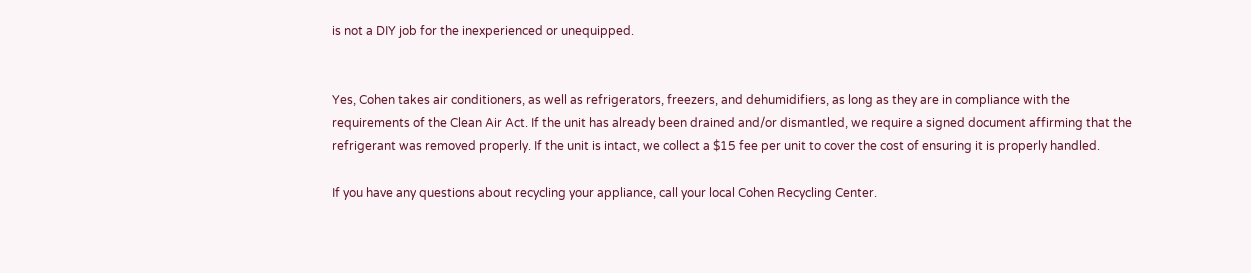is not a DIY job for the inexperienced or unequipped.


Yes, Cohen takes air conditioners, as well as refrigerators, freezers, and dehumidifiers, as long as they are in compliance with the requirements of the Clean Air Act. If the unit has already been drained and/or dismantled, we require a signed document affirming that the refrigerant was removed properly. If the unit is intact, we collect a $15 fee per unit to cover the cost of ensuring it is properly handled.

If you have any questions about recycling your appliance, call your local Cohen Recycling Center.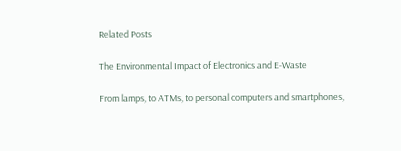Related Posts

The Environmental Impact of Electronics and E-Waste

From lamps, to ATMs, to personal computers and smartphones,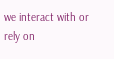we interact with or rely on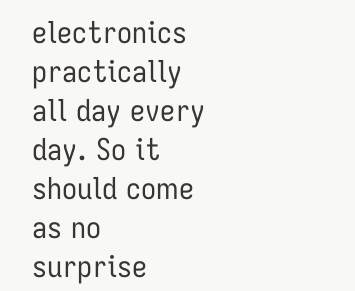electronics practically all day every day. So it should come as no surprise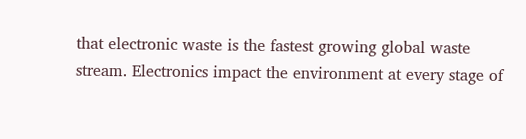that electronic waste is the fastest growing global waste stream. Electronics impact the environment at every stage of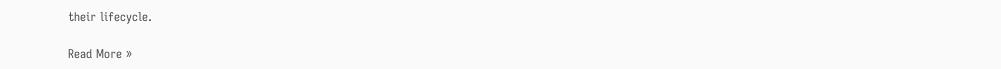their lifecycle.

Read More »